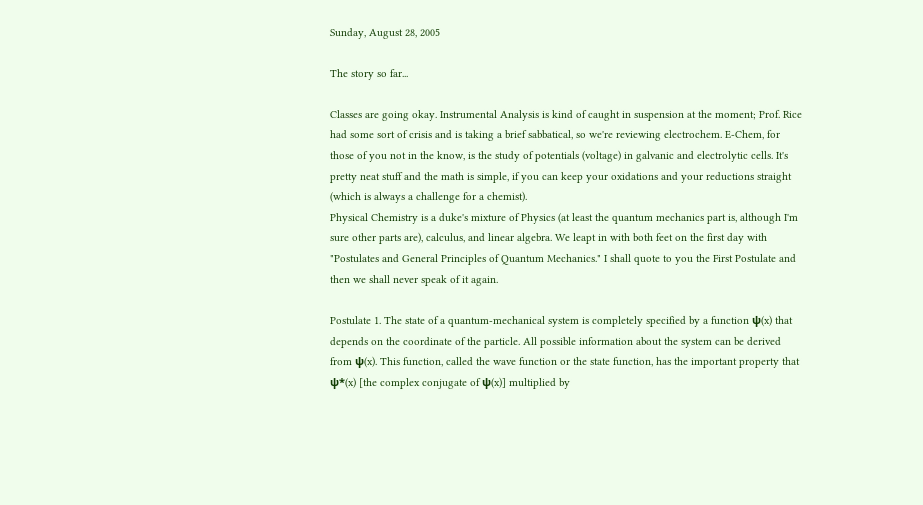Sunday, August 28, 2005

The story so far...

Classes are going okay. Instrumental Analysis is kind of caught in suspension at the moment; Prof. Rice had some sort of crisis and is taking a brief sabbatical, so we're reviewing electrochem. E-Chem, for those of you not in the know, is the study of potentials (voltage) in galvanic and electrolytic cells. It's pretty neat stuff and the math is simple, if you can keep your oxidations and your reductions straight (which is always a challenge for a chemist).
Physical Chemistry is a duke's mixture of Physics (at least the quantum mechanics part is, although I'm sure other parts are), calculus, and linear algebra. We leapt in with both feet on the first day with "Postulates and General Principles of Quantum Mechanics." I shall quote to you the First Postulate and then we shall never speak of it again.

Postulate 1. The state of a quantum-mechanical system is completely specified by a function ψ(x) that depends on the coordinate of the particle. All possible information about the system can be derived from ψ(x). This function, called the wave function or the state function, has the important property that ψ*(x) [the complex conjugate of ψ(x)] multiplied by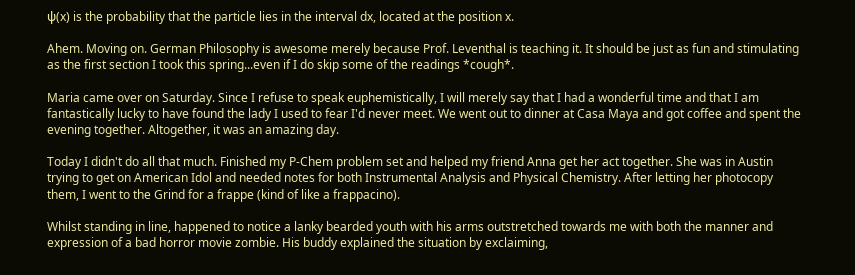ψ(x) is the probability that the particle lies in the interval dx, located at the position x.

Ahem. Moving on. German Philosophy is awesome merely because Prof. Leventhal is teaching it. It should be just as fun and stimulating as the first section I took this spring...even if I do skip some of the readings *cough*.

Maria came over on Saturday. Since I refuse to speak euphemistically, I will merely say that I had a wonderful time and that I am fantastically lucky to have found the lady I used to fear I'd never meet. We went out to dinner at Casa Maya and got coffee and spent the evening together. Altogether, it was an amazing day.

Today I didn't do all that much. Finished my P-Chem problem set and helped my friend Anna get her act together. She was in Austin trying to get on American Idol and needed notes for both Instrumental Analysis and Physical Chemistry. After letting her photocopy them, I went to the Grind for a frappe (kind of like a frappacino).

Whilst standing in line, happened to notice a lanky bearded youth with his arms outstretched towards me with both the manner and expression of a bad horror movie zombie. His buddy explained the situation by exclaiming,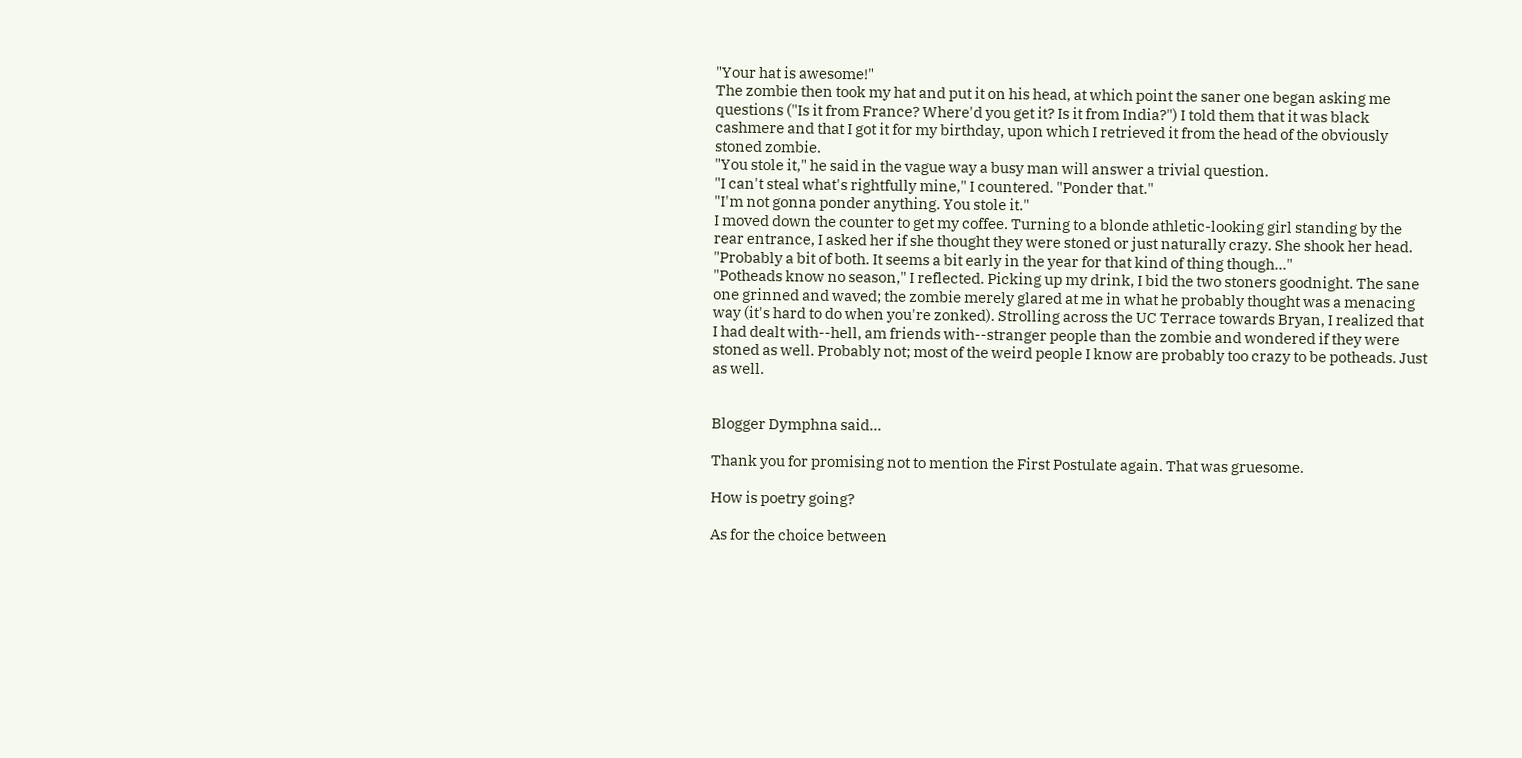"Your hat is awesome!"
The zombie then took my hat and put it on his head, at which point the saner one began asking me questions ("Is it from France? Where'd you get it? Is it from India?") I told them that it was black cashmere and that I got it for my birthday, upon which I retrieved it from the head of the obviously stoned zombie.
"You stole it," he said in the vague way a busy man will answer a trivial question.
"I can't steal what's rightfully mine," I countered. "Ponder that."
"I'm not gonna ponder anything. You stole it."
I moved down the counter to get my coffee. Turning to a blonde athletic-looking girl standing by the rear entrance, I asked her if she thought they were stoned or just naturally crazy. She shook her head. "Probably a bit of both. It seems a bit early in the year for that kind of thing though..."
"Potheads know no season," I reflected. Picking up my drink, I bid the two stoners goodnight. The sane one grinned and waved; the zombie merely glared at me in what he probably thought was a menacing way (it's hard to do when you're zonked). Strolling across the UC Terrace towards Bryan, I realized that I had dealt with--hell, am friends with--stranger people than the zombie and wondered if they were stoned as well. Probably not; most of the weird people I know are probably too crazy to be potheads. Just as well.


Blogger Dymphna said...

Thank you for promising not to mention the First Postulate again. That was gruesome.

How is poetry going?

As for the choice between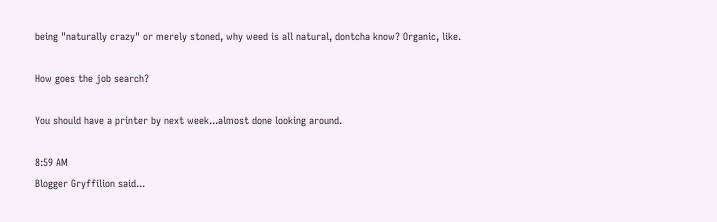being "naturally crazy" or merely stoned, why weed is all natural, dontcha know? Organic, like.

How goes the job search?

You should have a printer by next week...almost done looking around.

8:59 AM
Blogger Gryffilion said...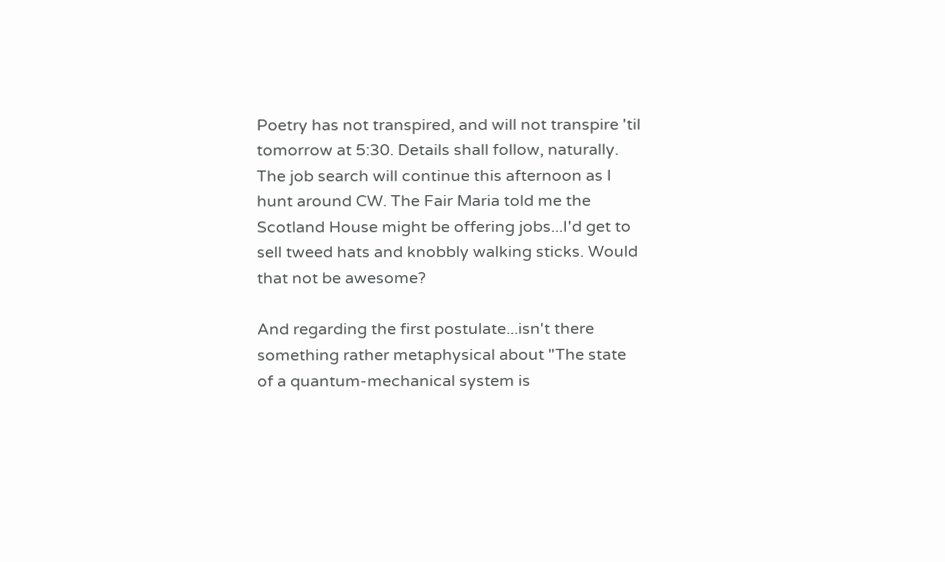Poetry has not transpired, and will not transpire 'til tomorrow at 5:30. Details shall follow, naturally.
The job search will continue this afternoon as I hunt around CW. The Fair Maria told me the Scotland House might be offering jobs...I'd get to sell tweed hats and knobbly walking sticks. Would that not be awesome?

And regarding the first postulate...isn't there something rather metaphysical about "The state of a quantum-mechanical system is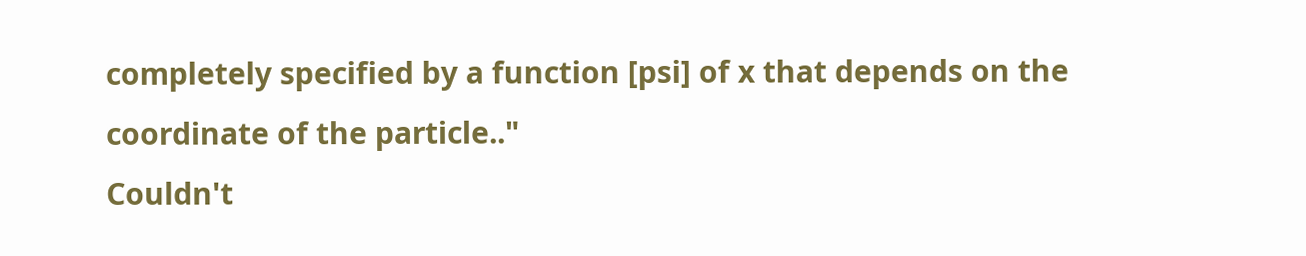completely specified by a function [psi] of x that depends on the coordinate of the particle.."
Couldn't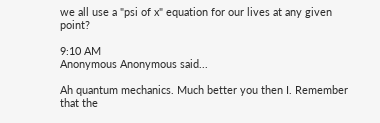we all use a "psi of x" equation for our lives at any given point?

9:10 AM
Anonymous Anonymous said...

Ah quantum mechanics. Much better you then I. Remember that the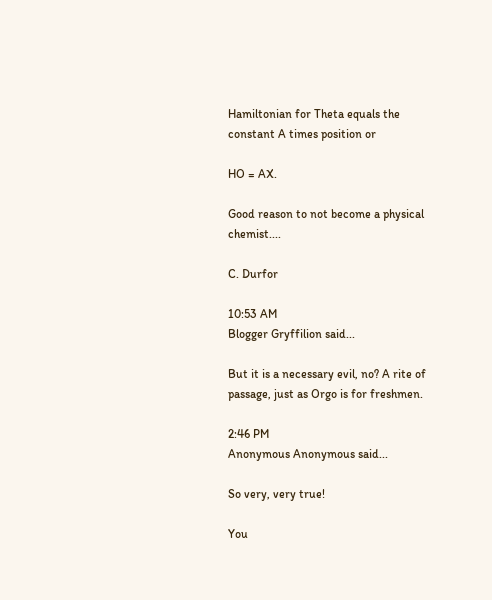Hamiltonian for Theta equals the constant A times position or

HO = AX.

Good reason to not become a physical chemist....

C. Durfor

10:53 AM
Blogger Gryffilion said...

But it is a necessary evil, no? A rite of passage, just as Orgo is for freshmen.

2:46 PM
Anonymous Anonymous said...

So very, very true!

You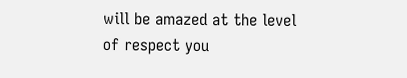will be amazed at the level of respect you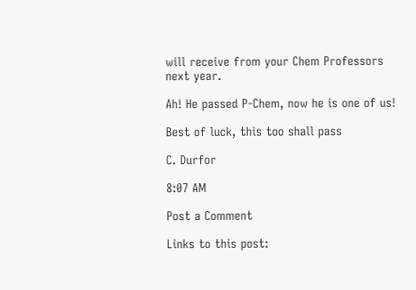will receive from your Chem Professors next year.

Ah! He passed P-Chem, now he is one of us!

Best of luck, this too shall pass

C. Durfor

8:07 AM

Post a Comment

Links to this post: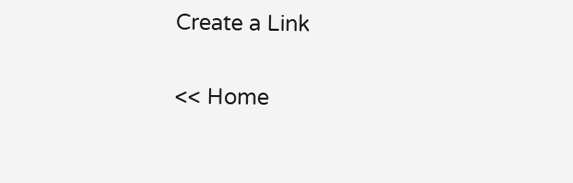Create a Link

<< Home